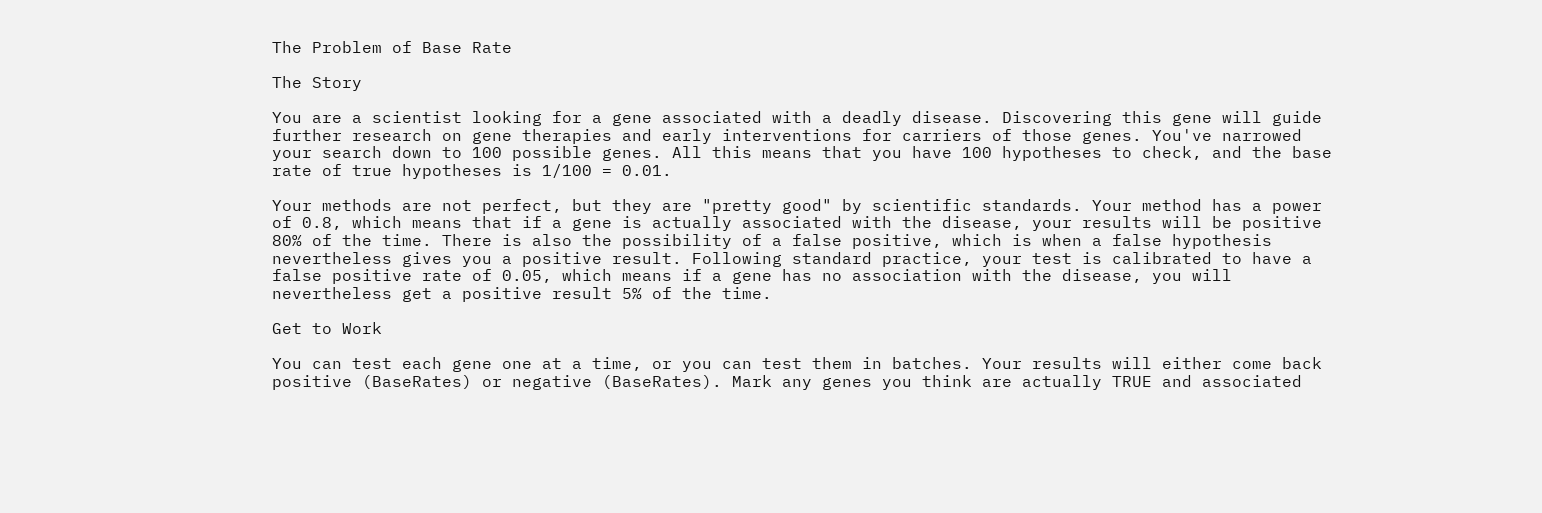The Problem of Base Rate

The Story

You are a scientist looking for a gene associated with a deadly disease. Discovering this gene will guide further research on gene therapies and early interventions for carriers of those genes. You've narrowed your search down to 100 possible genes. All this means that you have 100 hypotheses to check, and the base rate of true hypotheses is 1/100 = 0.01.

Your methods are not perfect, but they are "pretty good" by scientific standards. Your method has a power of 0.8, which means that if a gene is actually associated with the disease, your results will be positive 80% of the time. There is also the possibility of a false positive, which is when a false hypothesis nevertheless gives you a positive result. Following standard practice, your test is calibrated to have a false positive rate of 0.05, which means if a gene has no association with the disease, you will nevertheless get a positive result 5% of the time.

Get to Work

You can test each gene one at a time, or you can test them in batches. Your results will either come back positive (BaseRates) or negative (BaseRates). Mark any genes you think are actually TRUE and associated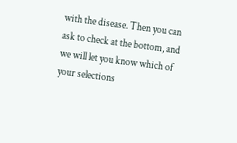with the disease. Then you can ask to check at the bottom, and we will let you know which of your selections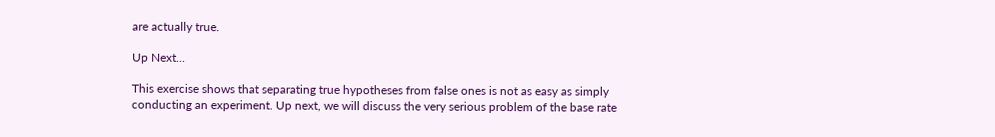are actually true.

Up Next...

This exercise shows that separating true hypotheses from false ones is not as easy as simply conducting an experiment. Up next, we will discuss the very serious problem of the base rate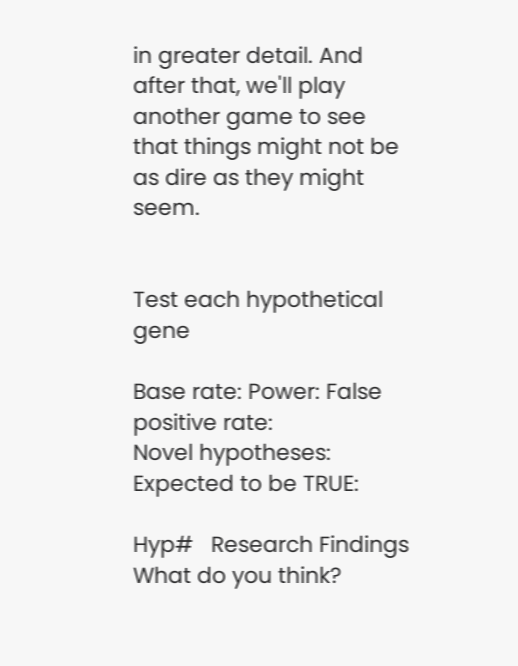in greater detail. And after that, we'll play another game to see that things might not be as dire as they might seem.


Test each hypothetical gene

Base rate: Power: False positive rate:
Novel hypotheses: Expected to be TRUE:

Hyp#   Research Findings What do you think?